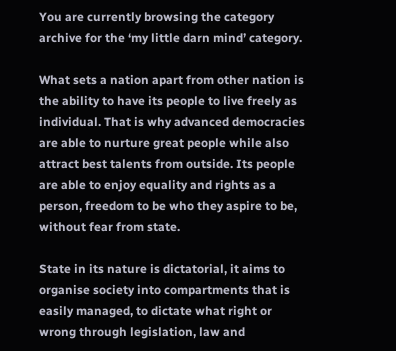You are currently browsing the category archive for the ‘my little darn mind’ category.

What sets a nation apart from other nation is the ability to have its people to live freely as individual. That is why advanced democracies are able to nurture great people while also attract best talents from outside. Its people are able to enjoy equality and rights as a person, freedom to be who they aspire to be, without fear from state.

State in its nature is dictatorial, it aims to organise society into compartments that is easily managed, to dictate what right or wrong through legislation, law and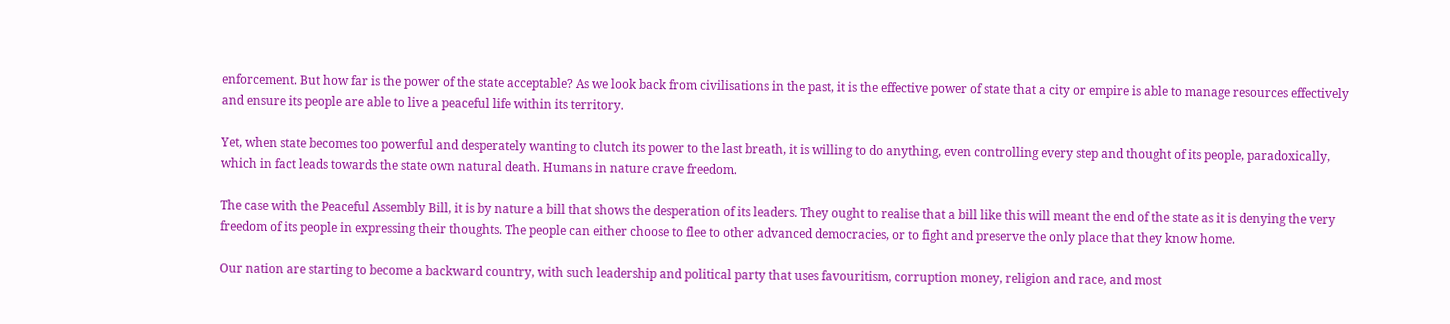enforcement. But how far is the power of the state acceptable? As we look back from civilisations in the past, it is the effective power of state that a city or empire is able to manage resources effectively and ensure its people are able to live a peaceful life within its territory.

Yet, when state becomes too powerful and desperately wanting to clutch its power to the last breath, it is willing to do anything, even controlling every step and thought of its people, paradoxically, which in fact leads towards the state own natural death. Humans in nature crave freedom.

The case with the Peaceful Assembly Bill, it is by nature a bill that shows the desperation of its leaders. They ought to realise that a bill like this will meant the end of the state as it is denying the very freedom of its people in expressing their thoughts. The people can either choose to flee to other advanced democracies, or to fight and preserve the only place that they know home.

Our nation are starting to become a backward country, with such leadership and political party that uses favouritism, corruption money, religion and race, and most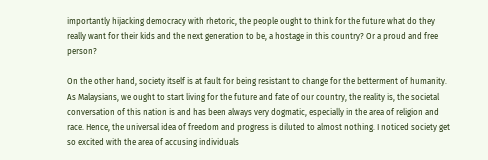importantly hijacking democracy with rhetoric, the people ought to think for the future what do they really want for their kids and the next generation to be, a hostage in this country? Or a proud and free person?

On the other hand, society itself is at fault for being resistant to change for the betterment of humanity. As Malaysians, we ought to start living for the future and fate of our country, the reality is, the societal conversation of this nation is and has been always very dogmatic, especially in the area of religion and race. Hence, the universal idea of freedom and progress is diluted to almost nothing. I noticed society get so excited with the area of accusing individuals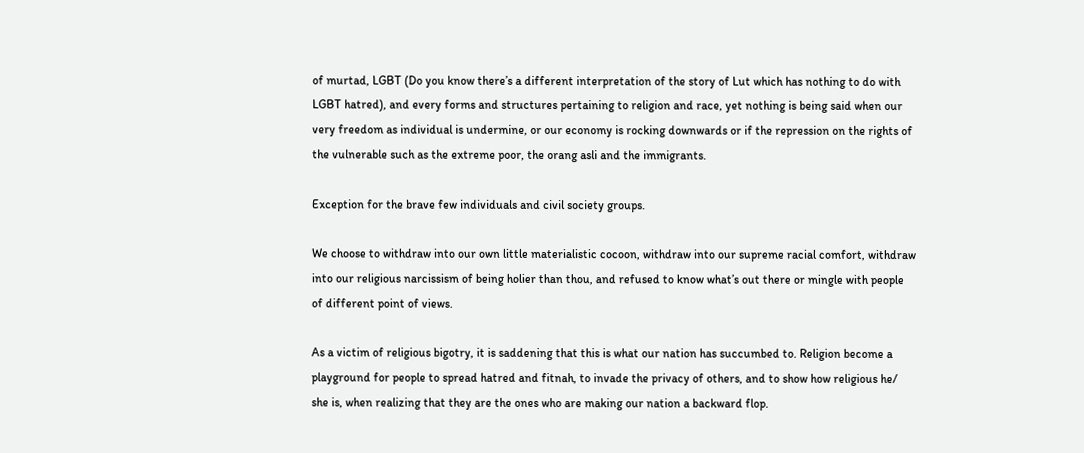of murtad, LGBT (Do you know there’s a different interpretation of the story of Lut which has nothing to do with LGBT hatred), and every forms and structures pertaining to religion and race, yet nothing is being said when our very freedom as individual is undermine, or our economy is rocking downwards or if the repression on the rights of the vulnerable such as the extreme poor, the orang asli and the immigrants.

Exception for the brave few individuals and civil society groups.

We choose to withdraw into our own little materialistic cocoon, withdraw into our supreme racial comfort, withdraw into our religious narcissism of being holier than thou, and refused to know what’s out there or mingle with people of different point of views.

As a victim of religious bigotry, it is saddening that this is what our nation has succumbed to. Religion become a playground for people to spread hatred and fitnah, to invade the privacy of others, and to show how religious he/ she is, when realizing that they are the ones who are making our nation a backward flop.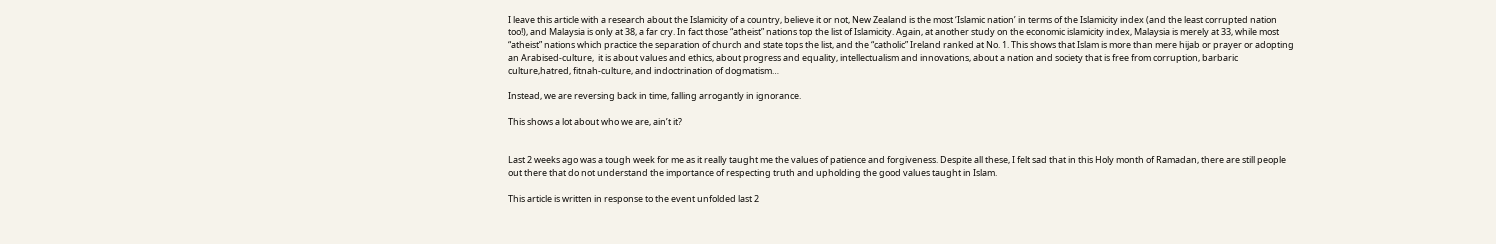I leave this article with a research about the Islamicity of a country, believe it or not, New Zealand is the most ‘Islamic nation’ in terms of the Islamicity index (and the least corrupted nation too!), and Malaysia is only at 38, a far cry. In fact those “atheist” nations top the list of Islamicity. Again, at another study on the economic islamicity index, Malaysia is merely at 33, while most “atheist” nations which practice the separation of church and state tops the list, and the “catholic” Ireland ranked at No. 1. This shows that Islam is more than mere hijab or prayer or adopting an Arabised-culture,  it is about values and ethics, about progress and equality, intellectualism and innovations, about a nation and society that is free from corruption, barbaric culture,hatred, fitnah-culture, and indoctrination of dogmatism…

Instead, we are reversing back in time, falling arrogantly in ignorance.

This shows a lot about who we are, ain’t it?


Last 2 weeks ago was a tough week for me as it really taught me the values of patience and forgiveness. Despite all these, I felt sad that in this Holy month of Ramadan, there are still people out there that do not understand the importance of respecting truth and upholding the good values taught in Islam.

This article is written in response to the event unfolded last 2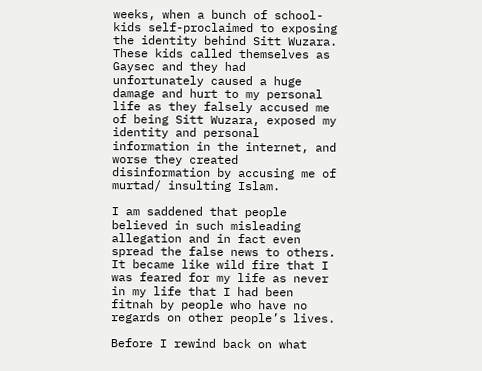weeks, when a bunch of school-kids self-proclaimed to exposing the identity behind Sitt Wuzara. These kids called themselves as Gaysec and they had unfortunately caused a huge damage and hurt to my personal life as they falsely accused me of being Sitt Wuzara, exposed my identity and personal information in the internet, and worse they created disinformation by accusing me of murtad/ insulting Islam.

I am saddened that people believed in such misleading allegation and in fact even spread the false news to others. It became like wild fire that I was feared for my life as never in my life that I had been fitnah by people who have no regards on other people’s lives.

Before I rewind back on what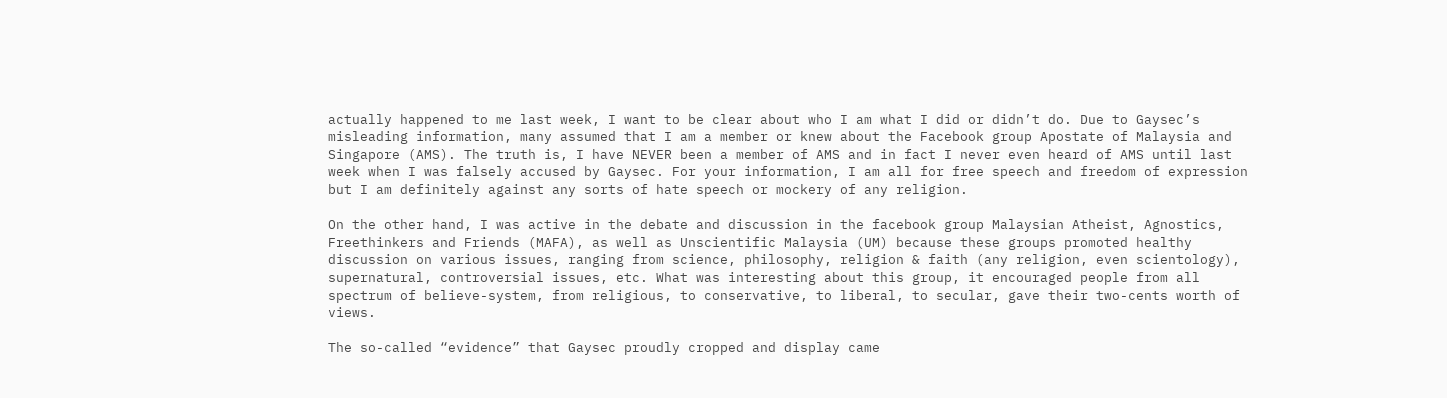actually happened to me last week, I want to be clear about who I am what I did or didn’t do. Due to Gaysec’s misleading information, many assumed that I am a member or knew about the Facebook group Apostate of Malaysia and Singapore (AMS). The truth is, I have NEVER been a member of AMS and in fact I never even heard of AMS until last week when I was falsely accused by Gaysec. For your information, I am all for free speech and freedom of expression but I am definitely against any sorts of hate speech or mockery of any religion.

On the other hand, I was active in the debate and discussion in the facebook group Malaysian Atheist, Agnostics, Freethinkers and Friends (MAFA), as well as Unscientific Malaysia (UM) because these groups promoted healthy discussion on various issues, ranging from science, philosophy, religion & faith (any religion, even scientology), supernatural, controversial issues, etc. What was interesting about this group, it encouraged people from all spectrum of believe-system, from religious, to conservative, to liberal, to secular, gave their two-cents worth of views.

The so-called “evidence” that Gaysec proudly cropped and display came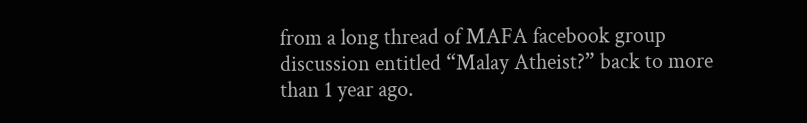from a long thread of MAFA facebook group discussion entitled “Malay Atheist?” back to more than 1 year ago.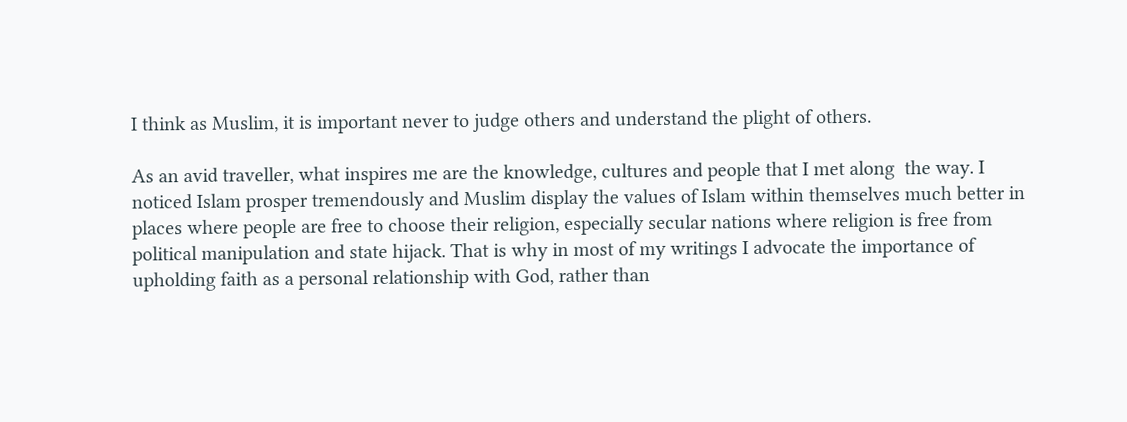I think as Muslim, it is important never to judge others and understand the plight of others.

As an avid traveller, what inspires me are the knowledge, cultures and people that I met along  the way. I noticed Islam prosper tremendously and Muslim display the values of Islam within themselves much better in places where people are free to choose their religion, especially secular nations where religion is free from political manipulation and state hijack. That is why in most of my writings I advocate the importance of upholding faith as a personal relationship with God, rather than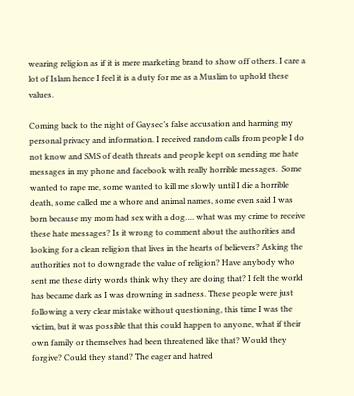wearing religion as if it is mere marketing brand to show off others. I care a lot of Islam hence I feel it is a duty for me as a Muslim to uphold these values.

Coming back to the night of Gaysec’s false accusation and harming my personal privacy and information. I received random calls from people I do not know and SMS of death threats and people kept on sending me hate messages in my phone and facebook with really horrible messages.  Some wanted to rape me, some wanted to kill me slowly until I die a horrible death, some called me a whore and animal names, some even said I was born because my mom had sex with a dog…. what was my crime to receive these hate messages? Is it wrong to comment about the authorities and looking for a clean religion that lives in the hearts of believers? Asking the authorities not to downgrade the value of religion? Have anybody who sent me these dirty words think why they are doing that? I felt the world has became dark as I was drowning in sadness. These people were just following a very clear mistake without questioning, this time I was the victim, but it was possible that this could happen to anyone, what if their own family or themselves had been threatened like that? Would they forgive? Could they stand? The eager and hatred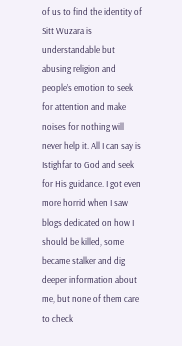of us to find the identity of Sitt Wuzara is understandable but abusing religion and people’s emotion to seek for attention and make noises for nothing will never help it. All I can say is Istighfar to God and seek for His guidance. I got even more horrid when I saw blogs dedicated on how I should be killed, some became stalker and dig deeper information about me, but none of them care to check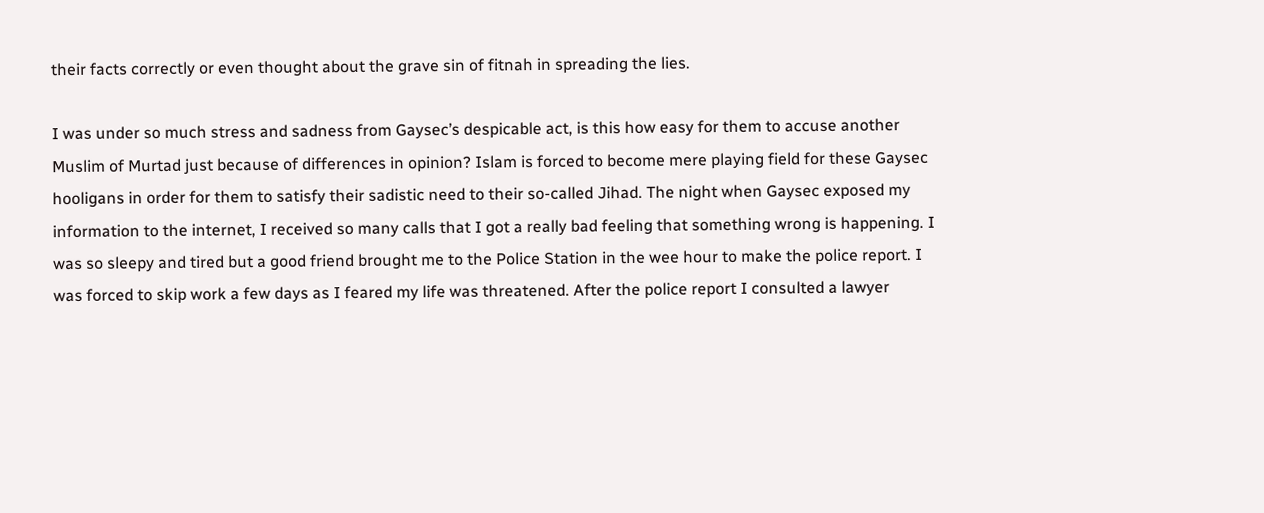their facts correctly or even thought about the grave sin of fitnah in spreading the lies.

I was under so much stress and sadness from Gaysec’s despicable act, is this how easy for them to accuse another Muslim of Murtad just because of differences in opinion? Islam is forced to become mere playing field for these Gaysec hooligans in order for them to satisfy their sadistic need to their so-called Jihad. The night when Gaysec exposed my information to the internet, I received so many calls that I got a really bad feeling that something wrong is happening. I was so sleepy and tired but a good friend brought me to the Police Station in the wee hour to make the police report. I was forced to skip work a few days as I feared my life was threatened. After the police report I consulted a lawyer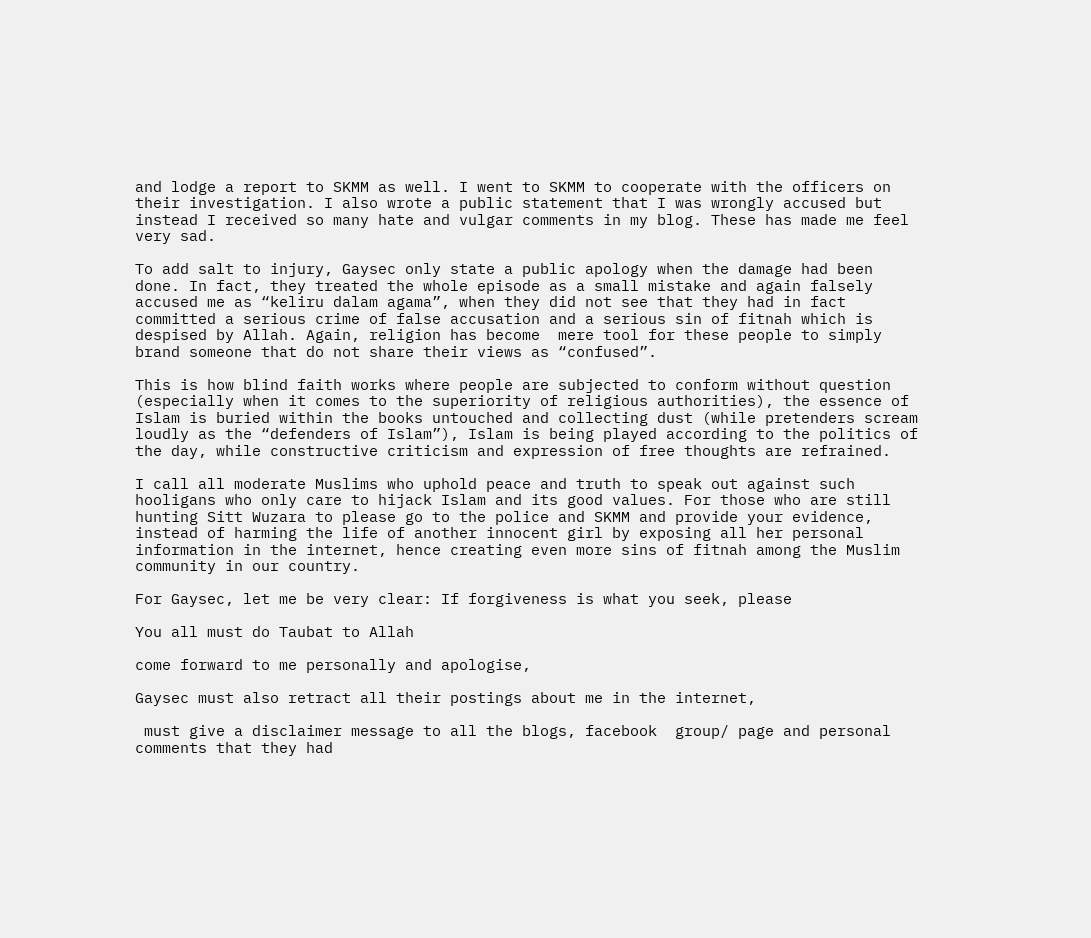and lodge a report to SKMM as well. I went to SKMM to cooperate with the officers on their investigation. I also wrote a public statement that I was wrongly accused but instead I received so many hate and vulgar comments in my blog. These has made me feel very sad.

To add salt to injury, Gaysec only state a public apology when the damage had been done. In fact, they treated the whole episode as a small mistake and again falsely accused me as “keliru dalam agama”, when they did not see that they had in fact committed a serious crime of false accusation and a serious sin of fitnah which is despised by Allah. Again, religion has become  mere tool for these people to simply brand someone that do not share their views as “confused”.

This is how blind faith works where people are subjected to conform without question (especially when it comes to the superiority of religious authorities), the essence of Islam is buried within the books untouched and collecting dust (while pretenders scream loudly as the “defenders of Islam”), Islam is being played according to the politics of the day, while constructive criticism and expression of free thoughts are refrained.

I call all moderate Muslims who uphold peace and truth to speak out against such hooligans who only care to hijack Islam and its good values. For those who are still hunting Sitt Wuzara to please go to the police and SKMM and provide your evidence, instead of harming the life of another innocent girl by exposing all her personal information in the internet, hence creating even more sins of fitnah among the Muslim community in our country.

For Gaysec, let me be very clear: If forgiveness is what you seek, please

You all must do Taubat to Allah

come forward to me personally and apologise,

Gaysec must also retract all their postings about me in the internet,

 must give a disclaimer message to all the blogs, facebook  group/ page and personal comments that they had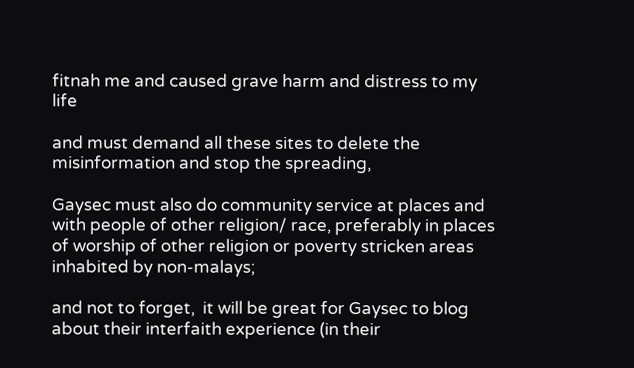fitnah me and caused grave harm and distress to my life

and must demand all these sites to delete the misinformation and stop the spreading,

Gaysec must also do community service at places and with people of other religion/ race, preferably in places of worship of other religion or poverty stricken areas inhabited by non-malays;

and not to forget,  it will be great for Gaysec to blog about their interfaith experience (in their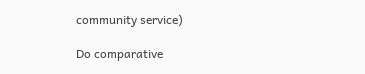community service)

Do comparative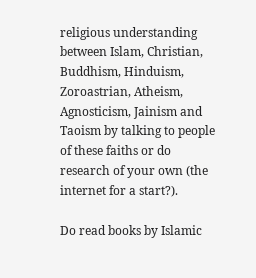religious understanding between Islam, Christian, Buddhism, Hinduism, Zoroastrian, Atheism, Agnosticism, Jainism and Taoism by talking to people of these faiths or do research of your own (the internet for a start?).

Do read books by Islamic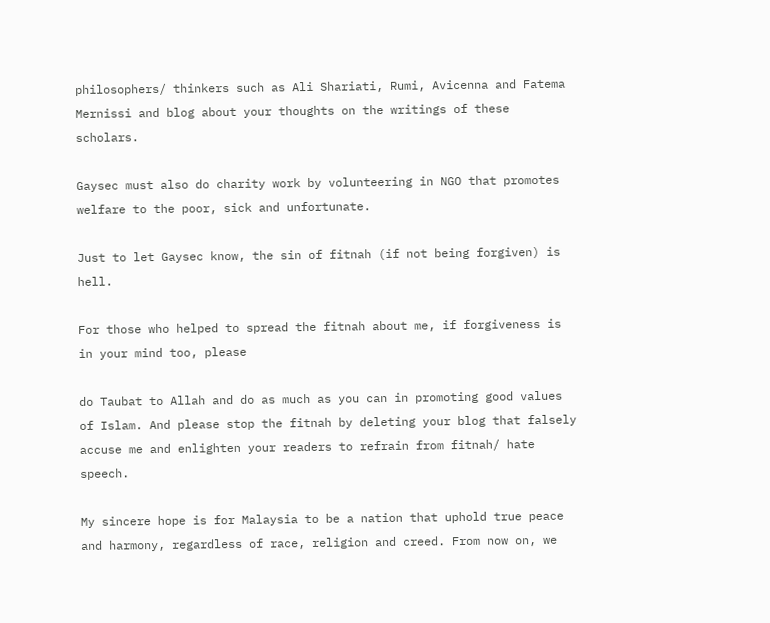philosophers/ thinkers such as Ali Shariati, Rumi, Avicenna and Fatema Mernissi and blog about your thoughts on the writings of these scholars.

Gaysec must also do charity work by volunteering in NGO that promotes welfare to the poor, sick and unfortunate.

Just to let Gaysec know, the sin of fitnah (if not being forgiven) is hell.

For those who helped to spread the fitnah about me, if forgiveness is in your mind too, please

do Taubat to Allah and do as much as you can in promoting good values of Islam. And please stop the fitnah by deleting your blog that falsely accuse me and enlighten your readers to refrain from fitnah/ hate speech.

My sincere hope is for Malaysia to be a nation that uphold true peace and harmony, regardless of race, religion and creed. From now on, we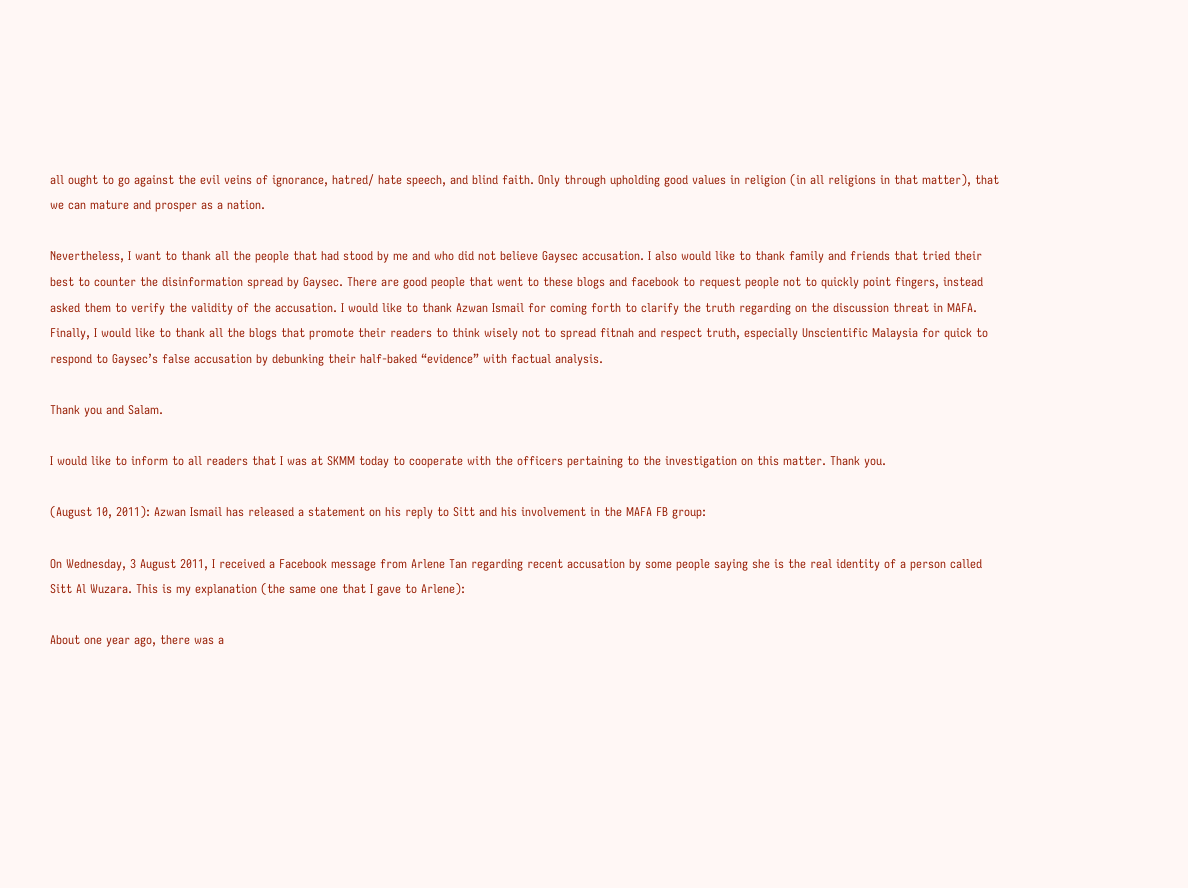all ought to go against the evil veins of ignorance, hatred/ hate speech, and blind faith. Only through upholding good values in religion (in all religions in that matter), that we can mature and prosper as a nation.

Nevertheless, I want to thank all the people that had stood by me and who did not believe Gaysec accusation. I also would like to thank family and friends that tried their best to counter the disinformation spread by Gaysec. There are good people that went to these blogs and facebook to request people not to quickly point fingers, instead asked them to verify the validity of the accusation. I would like to thank Azwan Ismail for coming forth to clarify the truth regarding on the discussion threat in MAFA. Finally, I would like to thank all the blogs that promote their readers to think wisely not to spread fitnah and respect truth, especially Unscientific Malaysia for quick to respond to Gaysec’s false accusation by debunking their half-baked “evidence” with factual analysis.

Thank you and Salam.

I would like to inform to all readers that I was at SKMM today to cooperate with the officers pertaining to the investigation on this matter. Thank you.

(August 10, 2011): Azwan Ismail has released a statement on his reply to Sitt and his involvement in the MAFA FB group:

On Wednesday, 3 August 2011, I received a Facebook message from Arlene Tan regarding recent accusation by some people saying she is the real identity of a person called Sitt Al Wuzara. This is my explanation (the same one that I gave to Arlene):

About one year ago, there was a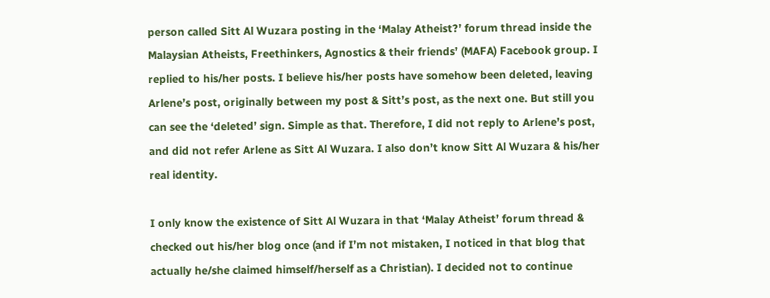person called Sitt Al Wuzara posting in the ‘Malay Atheist?’ forum thread inside the Malaysian Atheists, Freethinkers, Agnostics & their friends’ (MAFA) Facebook group. I replied to his/her posts. I believe his/her posts have somehow been deleted, leaving Arlene’s post, originally between my post & Sitt’s post, as the next one. But still you can see the ‘deleted’ sign. Simple as that. Therefore, I did not reply to Arlene’s post, and did not refer Arlene as Sitt Al Wuzara. I also don’t know Sitt Al Wuzara & his/her real identity.

I only know the existence of Sitt Al Wuzara in that ‘Malay Atheist’ forum thread & checked out his/her blog once (and if I’m not mistaken, I noticed in that blog that actually he/she claimed himself/herself as a Christian). I decided not to continue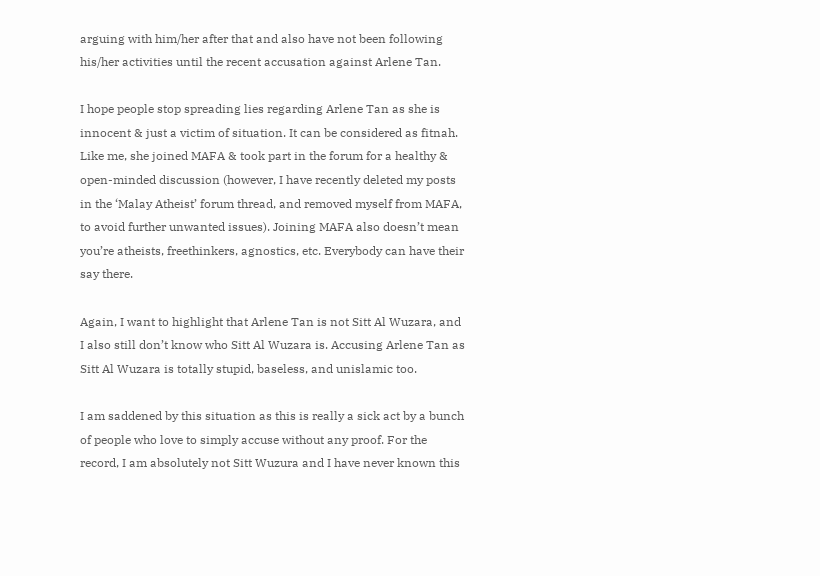arguing with him/her after that and also have not been following his/her activities until the recent accusation against Arlene Tan.

I hope people stop spreading lies regarding Arlene Tan as she is innocent & just a victim of situation. It can be considered as fitnah. Like me, she joined MAFA & took part in the forum for a healthy & open-minded discussion (however, I have recently deleted my posts in the ‘Malay Atheist’ forum thread, and removed myself from MAFA, to avoid further unwanted issues). Joining MAFA also doesn’t mean you’re atheists, freethinkers, agnostics, etc. Everybody can have their say there.

Again, I want to highlight that Arlene Tan is not Sitt Al Wuzara, and I also still don’t know who Sitt Al Wuzara is. Accusing Arlene Tan as Sitt Al Wuzara is totally stupid, baseless, and unislamic too.

I am saddened by this situation as this is really a sick act by a bunch of people who love to simply accuse without any proof. For the record, I am absolutely not Sitt Wuzura and I have never known this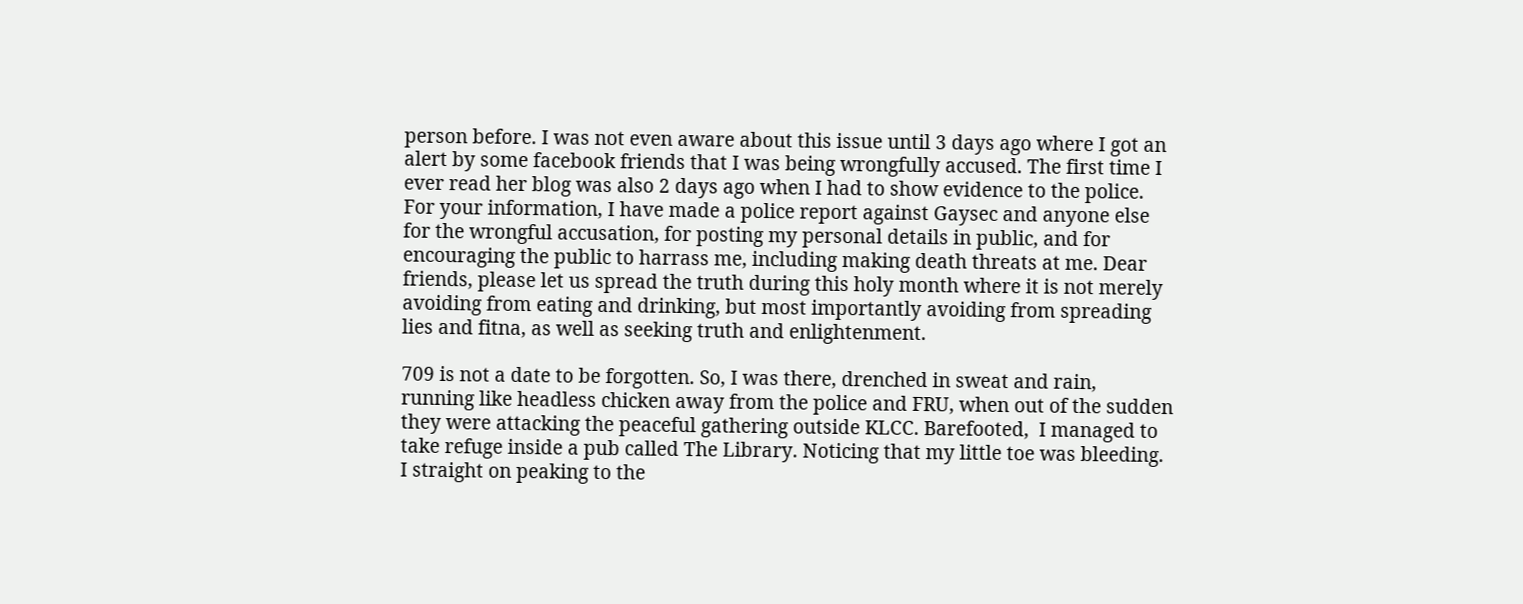person before. I was not even aware about this issue until 3 days ago where I got an alert by some facebook friends that I was being wrongfully accused. The first time I ever read her blog was also 2 days ago when I had to show evidence to the police. For your information, I have made a police report against Gaysec and anyone else for the wrongful accusation, for posting my personal details in public, and for encouraging the public to harrass me, including making death threats at me. Dear friends, please let us spread the truth during this holy month where it is not merely avoiding from eating and drinking, but most importantly avoiding from spreading lies and fitna, as well as seeking truth and enlightenment.

709 is not a date to be forgotten. So, I was there, drenched in sweat and rain, running like headless chicken away from the police and FRU, when out of the sudden they were attacking the peaceful gathering outside KLCC. Barefooted,  I managed to take refuge inside a pub called The Library. Noticing that my little toe was bleeding. I straight on peaking to the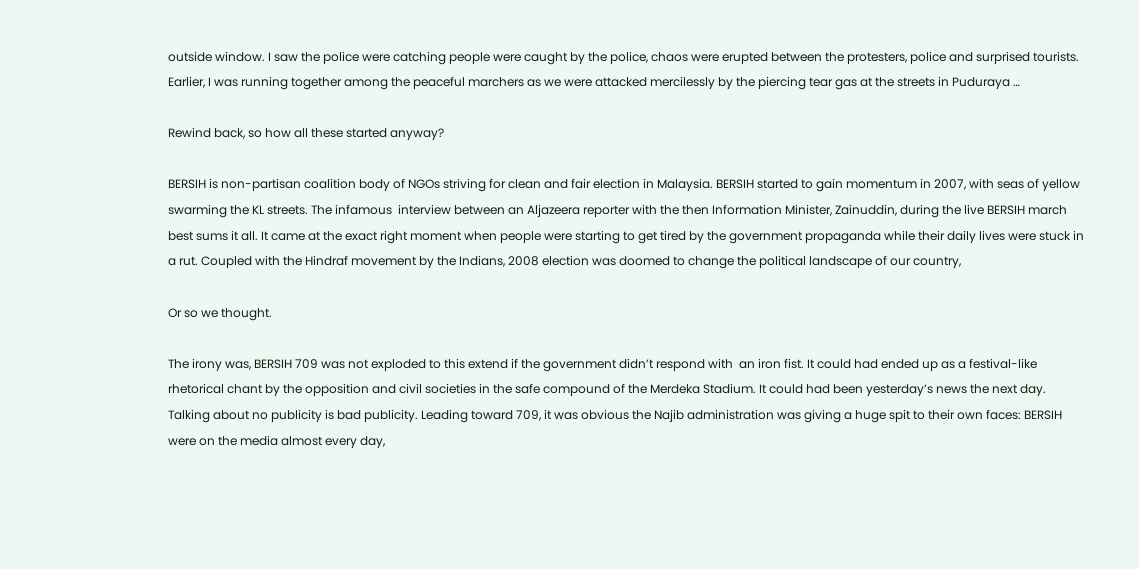outside window. I saw the police were catching people were caught by the police, chaos were erupted between the protesters, police and surprised tourists. Earlier, I was running together among the peaceful marchers as we were attacked mercilessly by the piercing tear gas at the streets in Puduraya …

Rewind back, so how all these started anyway?

BERSIH is non-partisan coalition body of NGOs striving for clean and fair election in Malaysia. BERSIH started to gain momentum in 2007, with seas of yellow swarming the KL streets. The infamous  interview between an Aljazeera reporter with the then Information Minister, Zainuddin, during the live BERSIH march best sums it all. It came at the exact right moment when people were starting to get tired by the government propaganda while their daily lives were stuck in a rut. Coupled with the Hindraf movement by the Indians, 2008 election was doomed to change the political landscape of our country,

Or so we thought.

The irony was, BERSIH 709 was not exploded to this extend if the government didn’t respond with  an iron fist. It could had ended up as a festival-like rhetorical chant by the opposition and civil societies in the safe compound of the Merdeka Stadium. It could had been yesterday’s news the next day. Talking about no publicity is bad publicity. Leading toward 709, it was obvious the Najib administration was giving a huge spit to their own faces: BERSIH were on the media almost every day,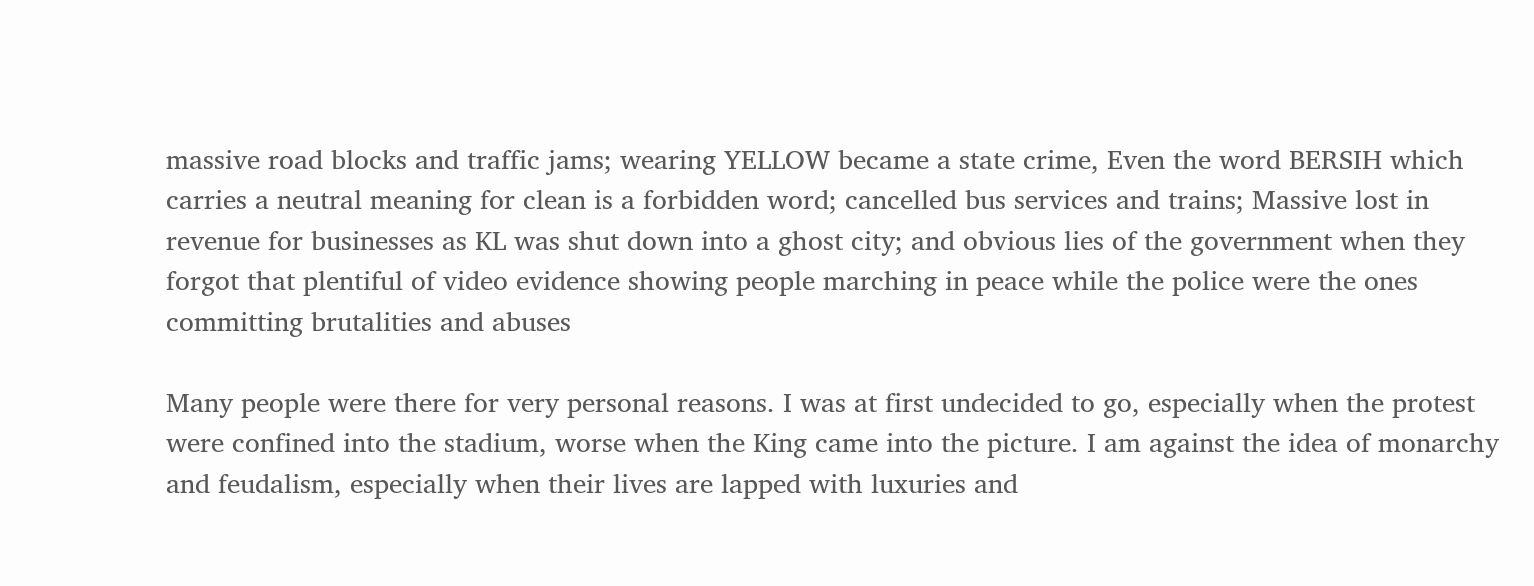massive road blocks and traffic jams; wearing YELLOW became a state crime, Even the word BERSIH which carries a neutral meaning for clean is a forbidden word; cancelled bus services and trains; Massive lost in revenue for businesses as KL was shut down into a ghost city; and obvious lies of the government when they forgot that plentiful of video evidence showing people marching in peace while the police were the ones committing brutalities and abuses

Many people were there for very personal reasons. I was at first undecided to go, especially when the protest were confined into the stadium, worse when the King came into the picture. I am against the idea of monarchy and feudalism, especially when their lives are lapped with luxuries and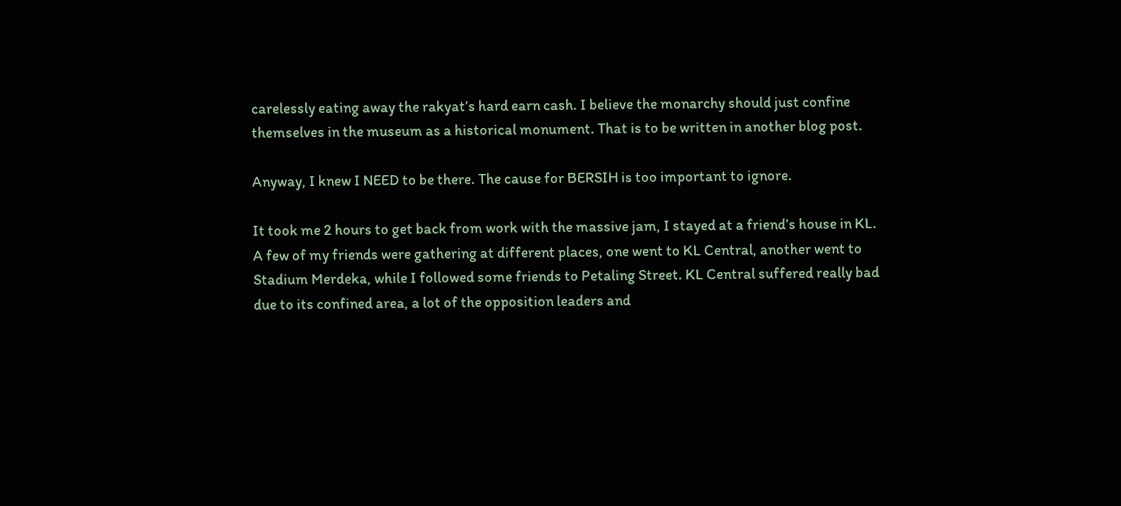carelessly eating away the rakyat’s hard earn cash. I believe the monarchy should just confine themselves in the museum as a historical monument. That is to be written in another blog post.

Anyway, I knew I NEED to be there. The cause for BERSIH is too important to ignore.

It took me 2 hours to get back from work with the massive jam, I stayed at a friend’s house in KL. A few of my friends were gathering at different places, one went to KL Central, another went to Stadium Merdeka, while I followed some friends to Petaling Street. KL Central suffered really bad due to its confined area, a lot of the opposition leaders and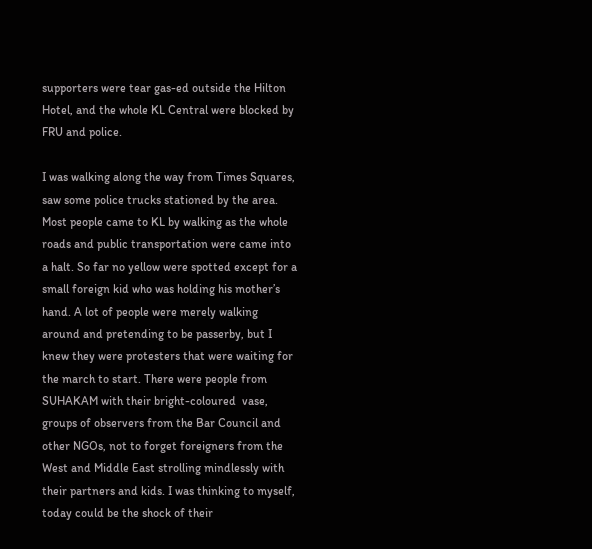supporters were tear gas-ed outside the Hilton Hotel, and the whole KL Central were blocked by FRU and police.

I was walking along the way from Times Squares, saw some police trucks stationed by the area. Most people came to KL by walking as the whole roads and public transportation were came into a halt. So far no yellow were spotted except for a small foreign kid who was holding his mother’s hand. A lot of people were merely walking  around and pretending to be passerby, but I knew they were protesters that were waiting for the march to start. There were people from SUHAKAM with their bright-coloured  vase, groups of observers from the Bar Council and other NGOs, not to forget foreigners from the West and Middle East strolling mindlessly with their partners and kids. I was thinking to myself, today could be the shock of their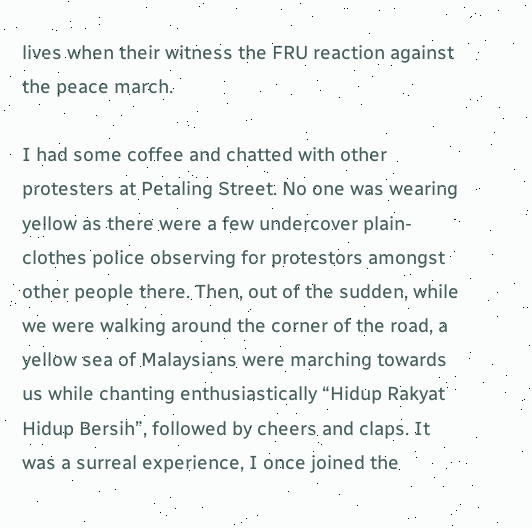lives when their witness the FRU reaction against the peace march.

I had some coffee and chatted with other protesters at Petaling Street. No one was wearing yellow as there were a few undercover plain-clothes police observing for protestors amongst other people there. Then, out of the sudden, while we were walking around the corner of the road, a yellow sea of Malaysians were marching towards us while chanting enthusiastically “Hidup Rakyat Hidup Bersih”, followed by cheers and claps. It was a surreal experience, I once joined the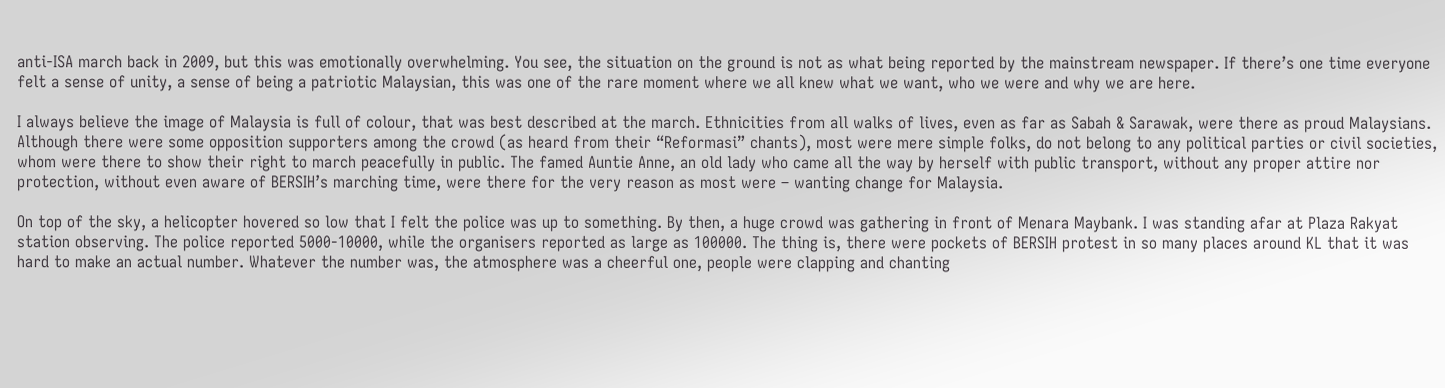anti-ISA march back in 2009, but this was emotionally overwhelming. You see, the situation on the ground is not as what being reported by the mainstream newspaper. If there’s one time everyone felt a sense of unity, a sense of being a patriotic Malaysian, this was one of the rare moment where we all knew what we want, who we were and why we are here.

I always believe the image of Malaysia is full of colour, that was best described at the march. Ethnicities from all walks of lives, even as far as Sabah & Sarawak, were there as proud Malaysians. Although there were some opposition supporters among the crowd (as heard from their “Reformasi” chants), most were mere simple folks, do not belong to any political parties or civil societies, whom were there to show their right to march peacefully in public. The famed Auntie Anne, an old lady who came all the way by herself with public transport, without any proper attire nor protection, without even aware of BERSIH’s marching time, were there for the very reason as most were – wanting change for Malaysia.

On top of the sky, a helicopter hovered so low that I felt the police was up to something. By then, a huge crowd was gathering in front of Menara Maybank. I was standing afar at Plaza Rakyat station observing. The police reported 5000-10000, while the organisers reported as large as 100000. The thing is, there were pockets of BERSIH protest in so many places around KL that it was hard to make an actual number. Whatever the number was, the atmosphere was a cheerful one, people were clapping and chanting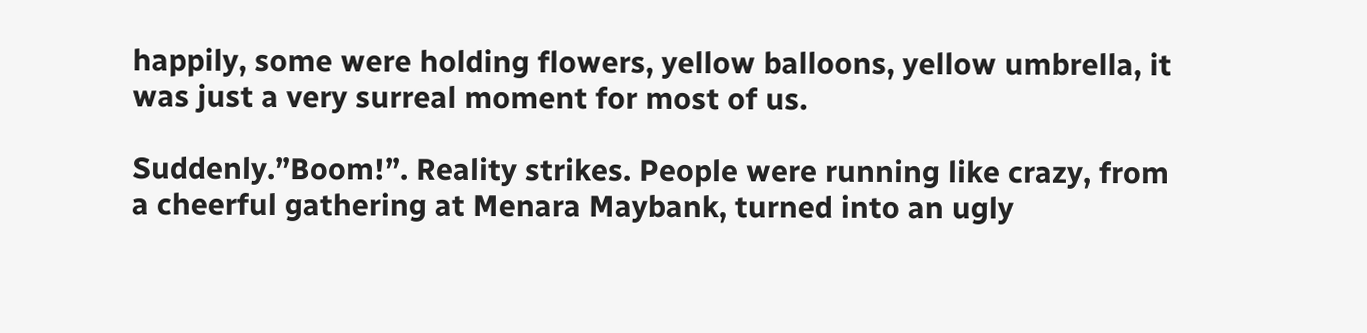happily, some were holding flowers, yellow balloons, yellow umbrella, it was just a very surreal moment for most of us.

Suddenly.”Boom!”. Reality strikes. People were running like crazy, from a cheerful gathering at Menara Maybank, turned into an ugly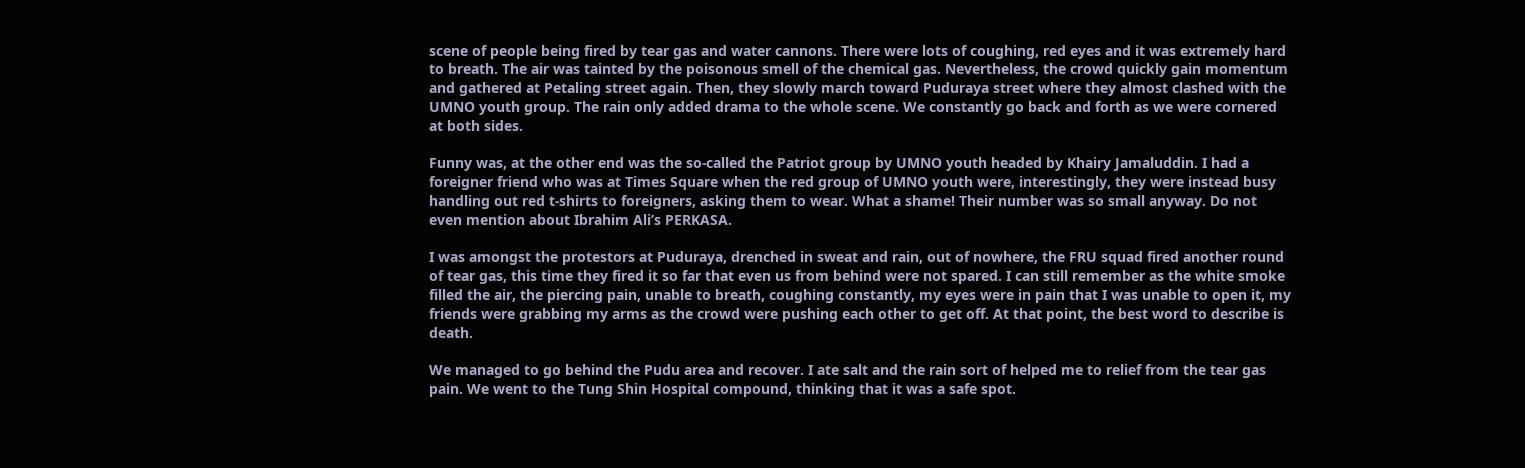scene of people being fired by tear gas and water cannons. There were lots of coughing, red eyes and it was extremely hard to breath. The air was tainted by the poisonous smell of the chemical gas. Nevertheless, the crowd quickly gain momentum and gathered at Petaling street again. Then, they slowly march toward Puduraya street where they almost clashed with the UMNO youth group. The rain only added drama to the whole scene. We constantly go back and forth as we were cornered at both sides.

Funny was, at the other end was the so-called the Patriot group by UMNO youth headed by Khairy Jamaluddin. I had a foreigner friend who was at Times Square when the red group of UMNO youth were, interestingly, they were instead busy handling out red t-shirts to foreigners, asking them to wear. What a shame! Their number was so small anyway. Do not even mention about Ibrahim Ali’s PERKASA.

I was amongst the protestors at Puduraya, drenched in sweat and rain, out of nowhere, the FRU squad fired another round of tear gas, this time they fired it so far that even us from behind were not spared. I can still remember as the white smoke filled the air, the piercing pain, unable to breath, coughing constantly, my eyes were in pain that I was unable to open it, my friends were grabbing my arms as the crowd were pushing each other to get off. At that point, the best word to describe is death.

We managed to go behind the Pudu area and recover. I ate salt and the rain sort of helped me to relief from the tear gas pain. We went to the Tung Shin Hospital compound, thinking that it was a safe spot.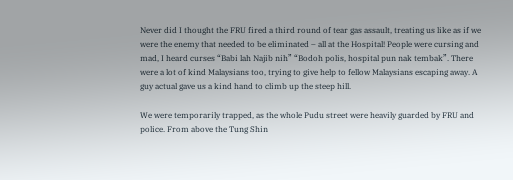Never did I thought the FRU fired a third round of tear gas assault, treating us like as if we were the enemy that needed to be eliminated – all at the Hospital! People were cursing and mad, I heard curses “Babi lah Najib nih” “Bodoh polis, hospital pun nak tembak”. There were a lot of kind Malaysians too, trying to give help to fellow Malaysians escaping away. A guy actual gave us a kind hand to climb up the steep hill.

We were temporarily trapped, as the whole Pudu street were heavily guarded by FRU and police. From above the Tung Shin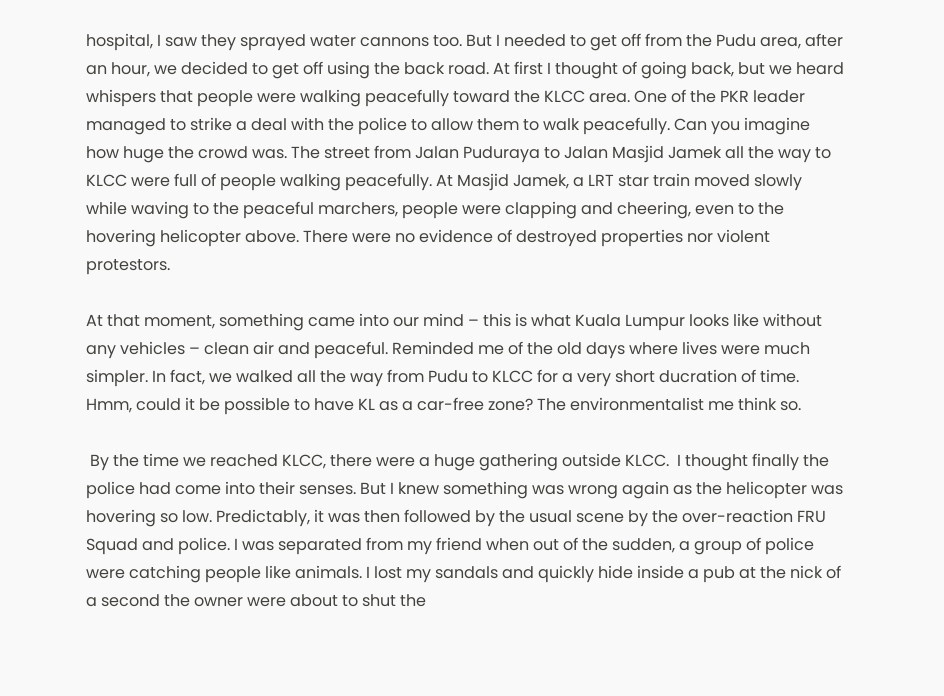hospital, I saw they sprayed water cannons too. But I needed to get off from the Pudu area, after an hour, we decided to get off using the back road. At first I thought of going back, but we heard whispers that people were walking peacefully toward the KLCC area. One of the PKR leader managed to strike a deal with the police to allow them to walk peacefully. Can you imagine how huge the crowd was. The street from Jalan Puduraya to Jalan Masjid Jamek all the way to KLCC were full of people walking peacefully. At Masjid Jamek, a LRT star train moved slowly while waving to the peaceful marchers, people were clapping and cheering, even to the hovering helicopter above. There were no evidence of destroyed properties nor violent protestors.

At that moment, something came into our mind – this is what Kuala Lumpur looks like without any vehicles – clean air and peaceful. Reminded me of the old days where lives were much simpler. In fact, we walked all the way from Pudu to KLCC for a very short ducration of time. Hmm, could it be possible to have KL as a car-free zone? The environmentalist me think so.

 By the time we reached KLCC, there were a huge gathering outside KLCC.  I thought finally the police had come into their senses. But I knew something was wrong again as the helicopter was hovering so low. Predictably, it was then followed by the usual scene by the over-reaction FRU Squad and police. I was separated from my friend when out of the sudden, a group of police were catching people like animals. I lost my sandals and quickly hide inside a pub at the nick of a second the owner were about to shut the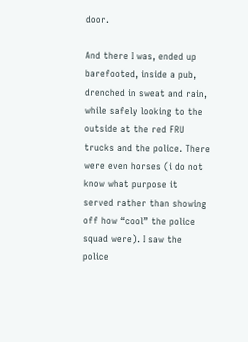door.

And there I was, ended up barefooted, inside a pub, drenched in sweat and rain, while safely looking to the outside at the red FRU trucks and the police. There were even horses (i do not know what purpose it served rather than showing off how “cool” the police squad were). I saw the police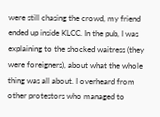were still chasing the crowd, my friend ended up inside KLCC. In the pub, I was explaining to the shocked waitress (they were foreigners), about what the whole thing was all about. I overheard from other protestors who managed to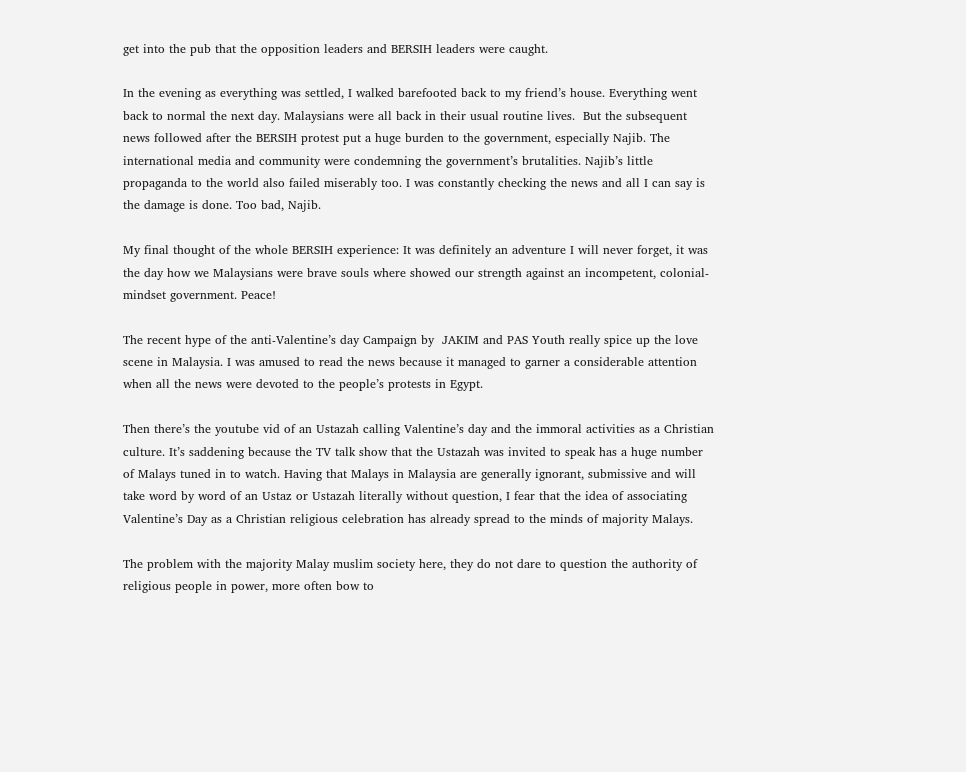get into the pub that the opposition leaders and BERSIH leaders were caught.

In the evening as everything was settled, I walked barefooted back to my friend’s house. Everything went back to normal the next day. Malaysians were all back in their usual routine lives.  But the subsequent news followed after the BERSIH protest put a huge burden to the government, especially Najib. The international media and community were condemning the government’s brutalities. Najib’s little propaganda to the world also failed miserably too. I was constantly checking the news and all I can say is the damage is done. Too bad, Najib.

My final thought of the whole BERSIH experience: It was definitely an adventure I will never forget, it was the day how we Malaysians were brave souls where showed our strength against an incompetent, colonial-mindset government. Peace!

The recent hype of the anti-Valentine’s day Campaign by  JAKIM and PAS Youth really spice up the love scene in Malaysia. I was amused to read the news because it managed to garner a considerable attention when all the news were devoted to the people’s protests in Egypt.

Then there’s the youtube vid of an Ustazah calling Valentine’s day and the immoral activities as a Christian culture. It’s saddening because the TV talk show that the Ustazah was invited to speak has a huge number of Malays tuned in to watch. Having that Malays in Malaysia are generally ignorant, submissive and will take word by word of an Ustaz or Ustazah literally without question, I fear that the idea of associating Valentine’s Day as a Christian religious celebration has already spread to the minds of majority Malays.

The problem with the majority Malay muslim society here, they do not dare to question the authority of religious people in power, more often bow to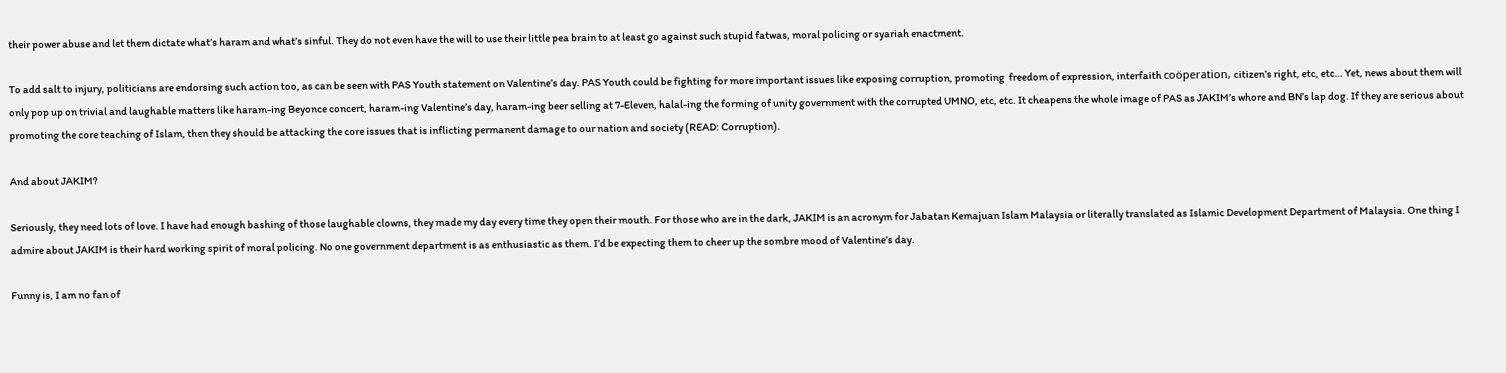their power abuse and let them dictate what’s haram and what’s sinful. They do not even have the will to use their little pea brain to at least go against such stupid fatwas, moral policing or syariah enactment.

To add salt to injury, politicians are endorsing such action too, as can be seen with PAS Youth statement on Valentine’s day. PAS Youth could be fighting for more important issues like exposing corruption, promoting  freedom of expression, interfaith coöperation, citizen’s right, etc, etc… Yet, news about them will only pop up on trivial and laughable matters like haram-ing Beyonce concert, haram-ing Valentine’s day, haram-ing beer selling at 7-Eleven, halal-ing the forming of unity government with the corrupted UMNO, etc, etc. It cheapens the whole image of PAS as JAKIM’s whore and BN’s lap dog. If they are serious about promoting the core teaching of Islam, then they should be attacking the core issues that is inflicting permanent damage to our nation and society (READ: Corruption).

And about JAKIM?

Seriously, they need lots of love. I have had enough bashing of those laughable clowns, they made my day every time they open their mouth. For those who are in the dark, JAKIM is an acronym for Jabatan Kemajuan Islam Malaysia or literally translated as Islamic Development Department of Malaysia. One thing I admire about JAKIM is their hard working spirit of moral policing. No one government department is as enthusiastic as them. I’d be expecting them to cheer up the sombre mood of Valentine’s day.

Funny is, I am no fan of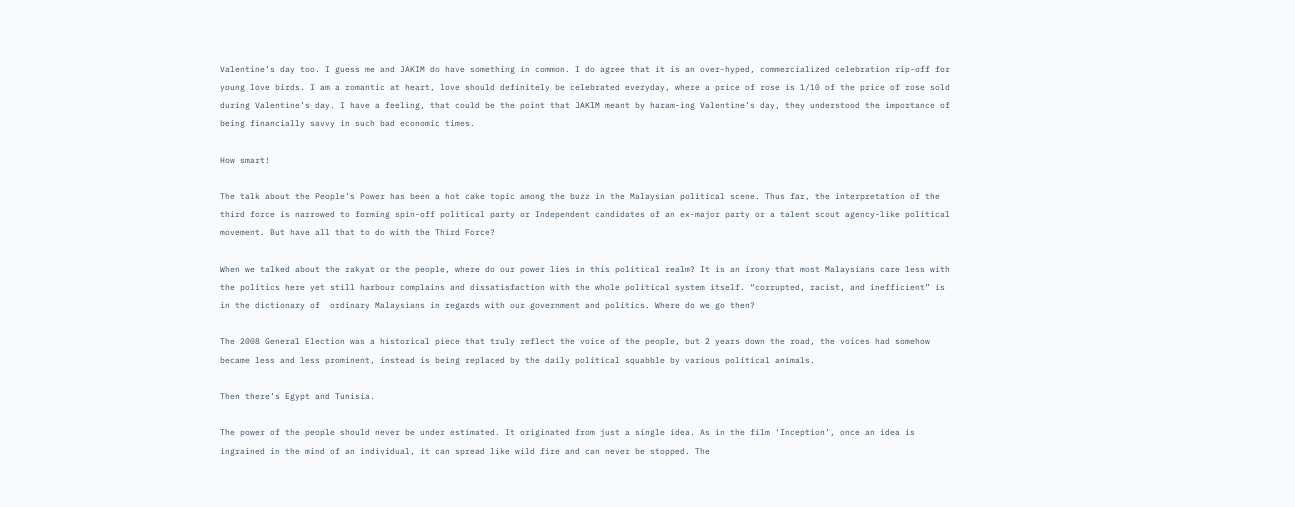Valentine’s day too. I guess me and JAKIM do have something in common. I do agree that it is an over-hyped, commercialized celebration rip-off for young love birds. I am a romantic at heart, love should definitely be celebrated everyday, where a price of rose is 1/10 of the price of rose sold during Valentine’s day. I have a feeling, that could be the point that JAKIM meant by haram-ing Valentine’s day, they understood the importance of being financially savvy in such bad economic times.

How smart!

The talk about the People’s Power has been a hot cake topic among the buzz in the Malaysian political scene. Thus far, the interpretation of the third force is narrowed to forming spin-off political party or Independent candidates of an ex-major party or a talent scout agency-like political movement. But have all that to do with the Third Force?

When we talked about the rakyat or the people, where do our power lies in this political realm? It is an irony that most Malaysians care less with the politics here yet still harbour complains and dissatisfaction with the whole political system itself. “corrupted, racist, and inefficient” is in the dictionary of  ordinary Malaysians in regards with our government and politics. Where do we go then?

The 2008 General Election was a historical piece that truly reflect the voice of the people, but 2 years down the road, the voices had somehow became less and less prominent, instead is being replaced by the daily political squabble by various political animals.

Then there’s Egypt and Tunisia.

The power of the people should never be under estimated. It originated from just a single idea. As in the film ‘Inception’, once an idea is ingrained in the mind of an individual, it can spread like wild fire and can never be stopped. The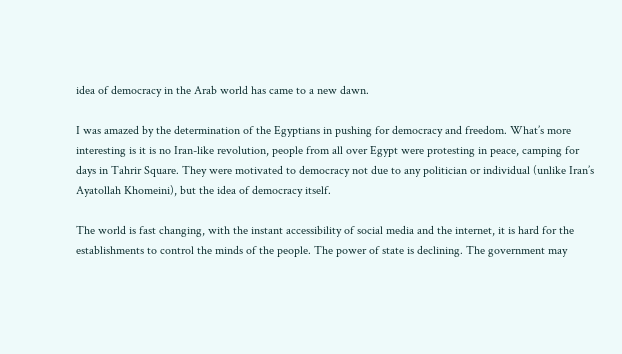idea of democracy in the Arab world has came to a new dawn.

I was amazed by the determination of the Egyptians in pushing for democracy and freedom. What’s more interesting is it is no Iran-like revolution, people from all over Egypt were protesting in peace, camping for days in Tahrir Square. They were motivated to democracy not due to any politician or individual (unlike Iran’s Ayatollah Khomeini), but the idea of democracy itself.

The world is fast changing, with the instant accessibility of social media and the internet, it is hard for the establishments to control the minds of the people. The power of state is declining. The government may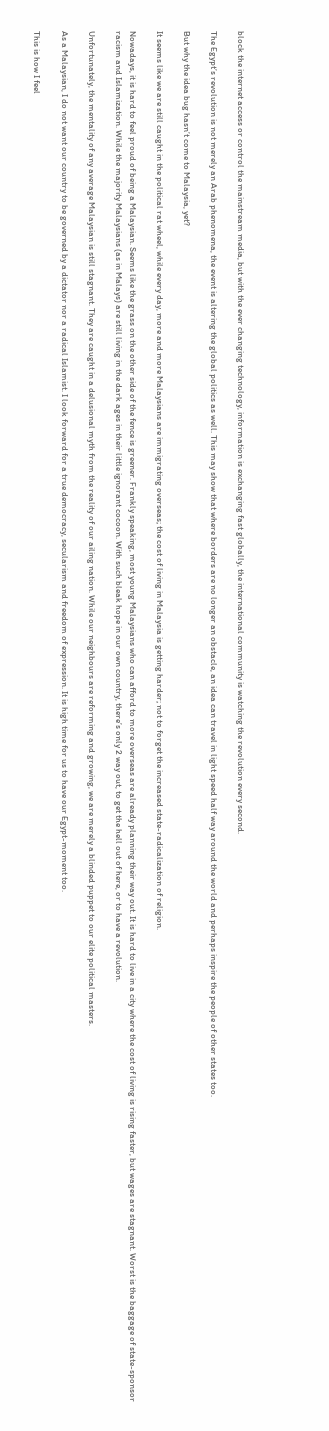block the internet access or control the mainstream media, but with the ever changing technology, information is exchanging fast globally, the international community is watching the revolution every second.

The Egypt’s revolution is not merely an Arab phenomena, the event is altering the global politics as well. This may show that where borders are no longer an obstacle, an idea can travel in light speed half way around the world and perhaps inspire the people of other states too.

But why the idea bug hasn’t come to Malaysia, yet?

It seems like we are still caught in the political rat wheel, while every day, more and more Malaysians are immigrating overseas; the cost of living in Malaysia is getting harder; not to forget the increased state-radicalization of religion.

Nowadays, it is hard to feel proud of being a Malaysian. Seems like the grass on the other side of the fence is greener. Frankly speaking, most young Malaysians who can afford to more overseas are already planning their way out. It is hard to live in a city where the cost of living is rising faster, but wages are stagnant. Worst is the baggage of state-sponsor racism and Islamization. While the majority Malaysians (as in Malays) are still living in the dark ages in their little ignorant cocoon. With such bleak hope in our own country, there’s only 2 way out, to get the hell out of here, or to have a revolution.

Unfortunately, the mentality of any average Malaysian is still stagnant. They are caught in a delusional myth from the reality of our ailing nation. While our neighbours are reforming and growing, we are merely a blinded puppet to our elite political masters.

As a Malaysian, I do not want our country to be governed by a dictator nor a radical Islamist. I look forward for a true democracy, secularism and freedom of expression. It is high time for us to have our Egypt-moment too.

This is how I feel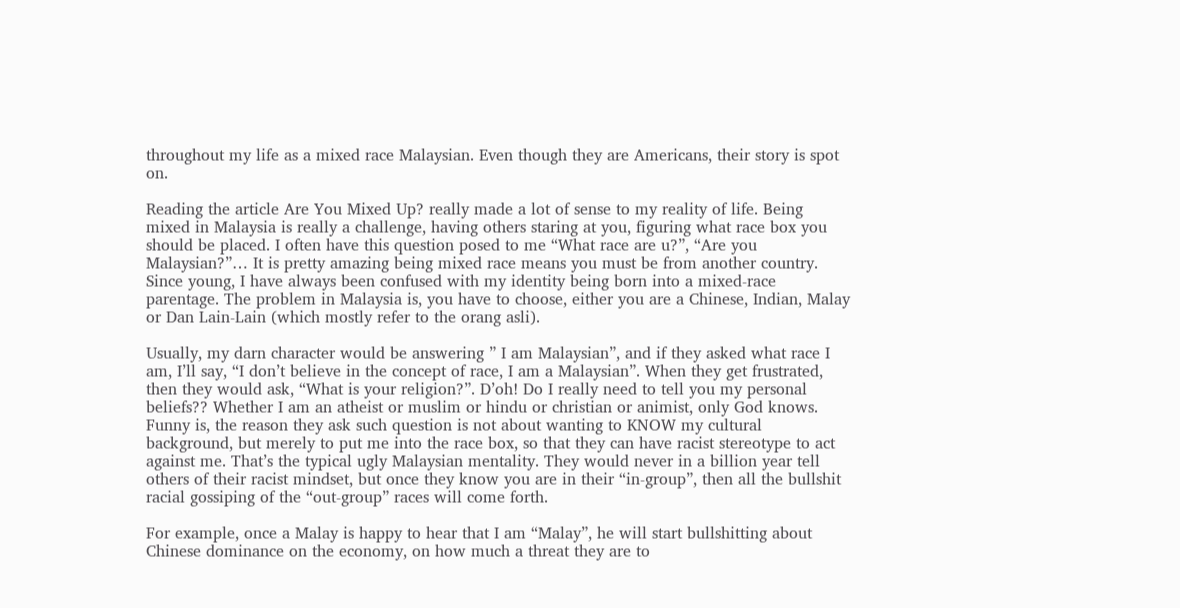throughout my life as a mixed race Malaysian. Even though they are Americans, their story is spot on.

Reading the article Are You Mixed Up? really made a lot of sense to my reality of life. Being mixed in Malaysia is really a challenge, having others staring at you, figuring what race box you should be placed. I often have this question posed to me “What race are u?”, “Are you Malaysian?”… It is pretty amazing being mixed race means you must be from another country. Since young, I have always been confused with my identity being born into a mixed-race parentage. The problem in Malaysia is, you have to choose, either you are a Chinese, Indian, Malay or Dan Lain-Lain (which mostly refer to the orang asli).

Usually, my darn character would be answering ” I am Malaysian”, and if they asked what race I am, I’ll say, “I don’t believe in the concept of race, I am a Malaysian”. When they get frustrated, then they would ask, “What is your religion?”. D’oh! Do I really need to tell you my personal beliefs?? Whether I am an atheist or muslim or hindu or christian or animist, only God knows. Funny is, the reason they ask such question is not about wanting to KNOW my cultural background, but merely to put me into the race box, so that they can have racist stereotype to act against me. That’s the typical ugly Malaysian mentality. They would never in a billion year tell others of their racist mindset, but once they know you are in their “in-group”, then all the bullshit racial gossiping of the “out-group” races will come forth.

For example, once a Malay is happy to hear that I am “Malay”, he will start bullshitting about Chinese dominance on the economy, on how much a threat they are to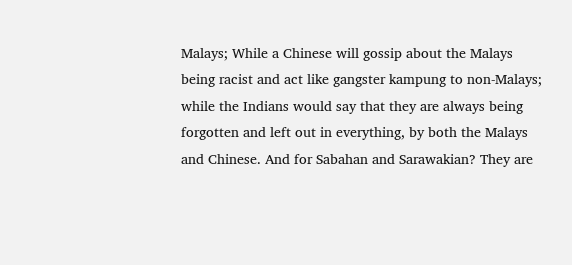Malays; While a Chinese will gossip about the Malays being racist and act like gangster kampung to non-Malays; while the Indians would say that they are always being forgotten and left out in everything, by both the Malays and Chinese. And for Sabahan and Sarawakian? They are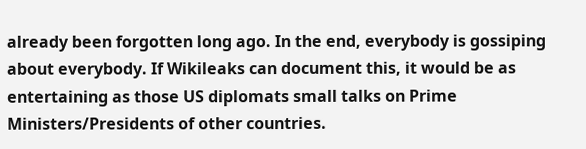already been forgotten long ago. In the end, everybody is gossiping about everybody. If Wikileaks can document this, it would be as entertaining as those US diplomats small talks on Prime Ministers/Presidents of other countries.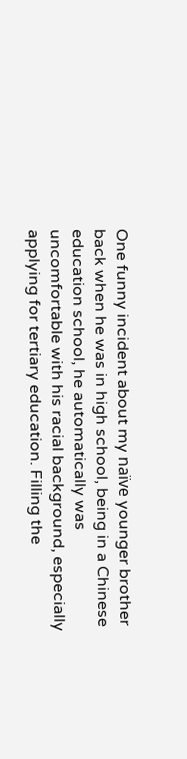One funny incident about my naïve younger brother back when he was in high school, being in a Chinese education school, he automatically was uncomfortable with his racial background, especially applying for tertiary education. Filling the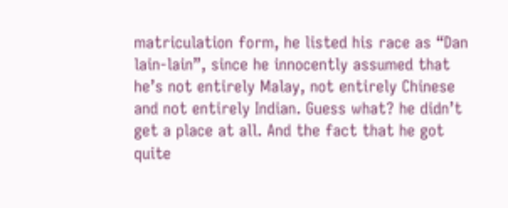matriculation form, he listed his race as “Dan lain-lain”, since he innocently assumed that he’s not entirely Malay, not entirely Chinese and not entirely Indian. Guess what? he didn’t get a place at all. And the fact that he got quite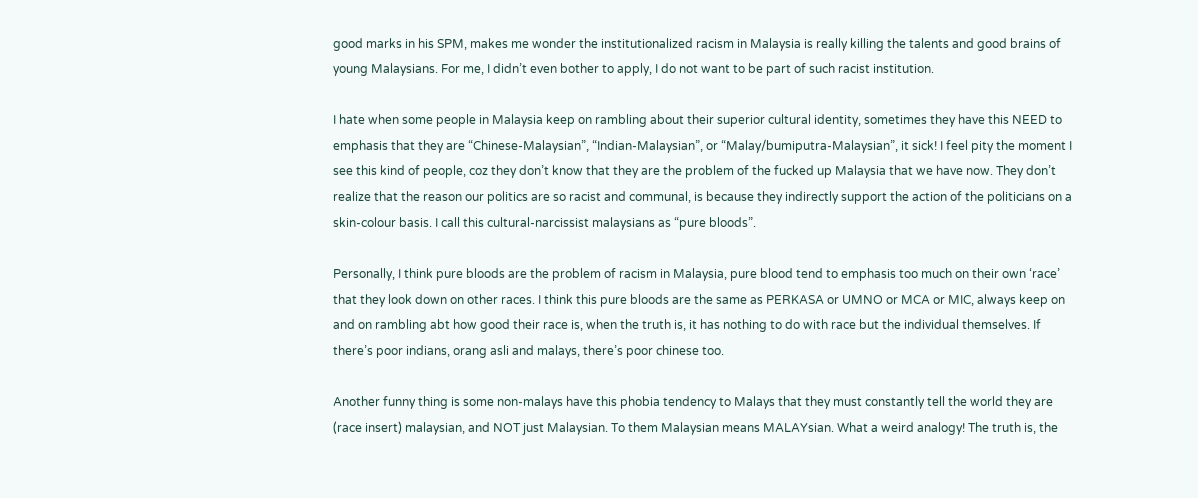good marks in his SPM, makes me wonder the institutionalized racism in Malaysia is really killing the talents and good brains of young Malaysians. For me, I didn’t even bother to apply, I do not want to be part of such racist institution.

I hate when some people in Malaysia keep on rambling about their superior cultural identity, sometimes they have this NEED to emphasis that they are “Chinese-Malaysian”, “Indian-Malaysian”, or “Malay/bumiputra-Malaysian”, it sick! I feel pity the moment I see this kind of people, coz they don’t know that they are the problem of the fucked up Malaysia that we have now. They don’t realize that the reason our politics are so racist and communal, is because they indirectly support the action of the politicians on a skin-colour basis. I call this cultural-narcissist malaysians as “pure bloods”.

Personally, I think pure bloods are the problem of racism in Malaysia, pure blood tend to emphasis too much on their own ‘race’ that they look down on other races. I think this pure bloods are the same as PERKASA or UMNO or MCA or MIC, always keep on and on rambling abt how good their race is, when the truth is, it has nothing to do with race but the individual themselves. If there’s poor indians, orang asli and malays, there’s poor chinese too.

Another funny thing is some non-malays have this phobia tendency to Malays that they must constantly tell the world they are (race insert) malaysian, and NOT just Malaysian. To them Malaysian means MALAYsian. What a weird analogy! The truth is, the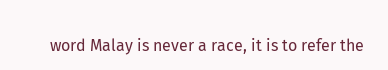word Malay is never a race, it is to refer the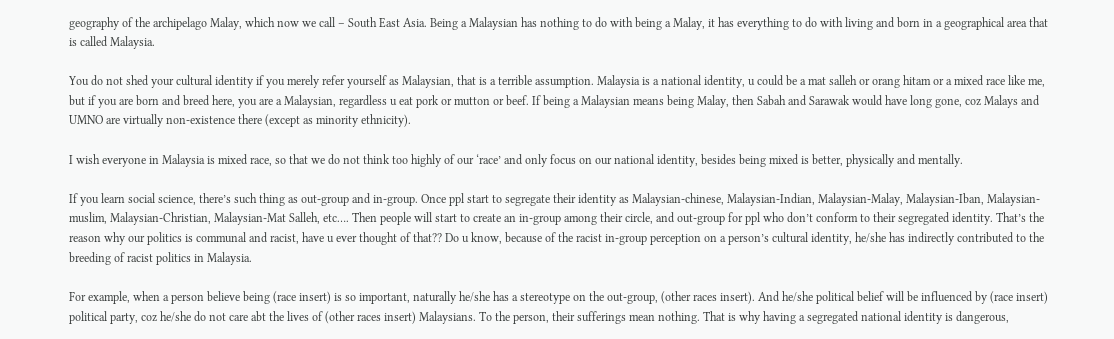geography of the archipelago Malay, which now we call – South East Asia. Being a Malaysian has nothing to do with being a Malay, it has everything to do with living and born in a geographical area that is called Malaysia.

You do not shed your cultural identity if you merely refer yourself as Malaysian, that is a terrible assumption. Malaysia is a national identity, u could be a mat salleh or orang hitam or a mixed race like me, but if you are born and breed here, you are a Malaysian, regardless u eat pork or mutton or beef. If being a Malaysian means being Malay, then Sabah and Sarawak would have long gone, coz Malays and UMNO are virtually non-existence there (except as minority ethnicity).

I wish everyone in Malaysia is mixed race, so that we do not think too highly of our ‘race’ and only focus on our national identity, besides being mixed is better, physically and mentally.

If you learn social science, there’s such thing as out-group and in-group. Once ppl start to segregate their identity as Malaysian-chinese, Malaysian-Indian, Malaysian-Malay, Malaysian-Iban, Malaysian-muslim, Malaysian-Christian, Malaysian-Mat Salleh, etc…. Then people will start to create an in-group among their circle, and out-group for ppl who don’t conform to their segregated identity. That’s the reason why our politics is communal and racist, have u ever thought of that?? Do u know, because of the racist in-group perception on a person’s cultural identity, he/she has indirectly contributed to the breeding of racist politics in Malaysia.

For example, when a person believe being (race insert) is so important, naturally he/she has a stereotype on the out-group, (other races insert). And he/she political belief will be influenced by (race insert) political party, coz he/she do not care abt the lives of (other races insert) Malaysians. To the person, their sufferings mean nothing. That is why having a segregated national identity is dangerous,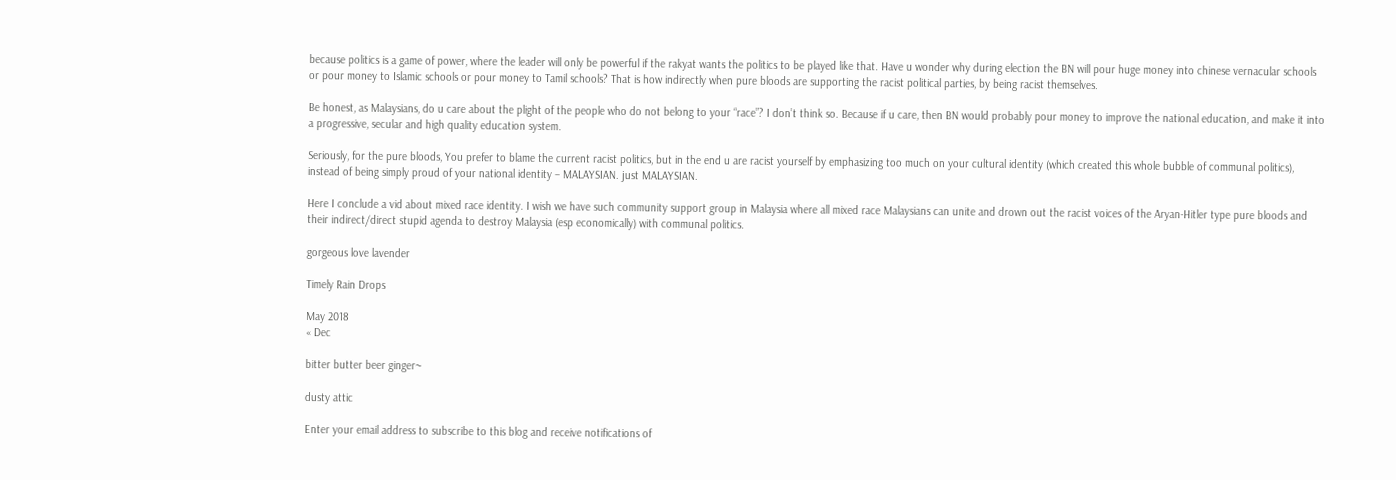because politics is a game of power, where the leader will only be powerful if the rakyat wants the politics to be played like that. Have u wonder why during election the BN will pour huge money into chinese vernacular schools or pour money to Islamic schools or pour money to Tamil schools? That is how indirectly when pure bloods are supporting the racist political parties, by being racist themselves.

Be honest, as Malaysians, do u care about the plight of the people who do not belong to your “race”? I don’t think so. Because if u care, then BN would probably pour money to improve the national education, and make it into a progressive, secular and high quality education system.

Seriously, for the pure bloods, You prefer to blame the current racist politics, but in the end u are racist yourself by emphasizing too much on your cultural identity (which created this whole bubble of communal politics), instead of being simply proud of your national identity – MALAYSIAN. just MALAYSIAN.

Here I conclude a vid about mixed race identity. I wish we have such community support group in Malaysia where all mixed race Malaysians can unite and drown out the racist voices of the Aryan-Hitler type pure bloods and their indirect/direct stupid agenda to destroy Malaysia (esp economically) with communal politics.

gorgeous love lavender

Timely Rain Drops

May 2018
« Dec

bitter butter beer ginger~

dusty attic

Enter your email address to subscribe to this blog and receive notifications of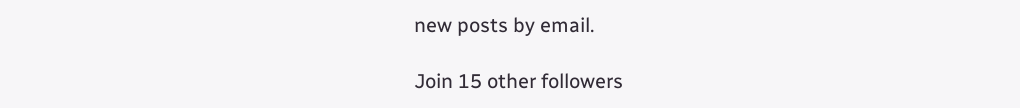new posts by email.

Join 15 other followers